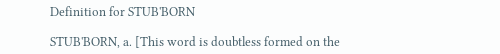Definition for STUB'BORN

STUB'BORN, a. [This word is doubtless formed on the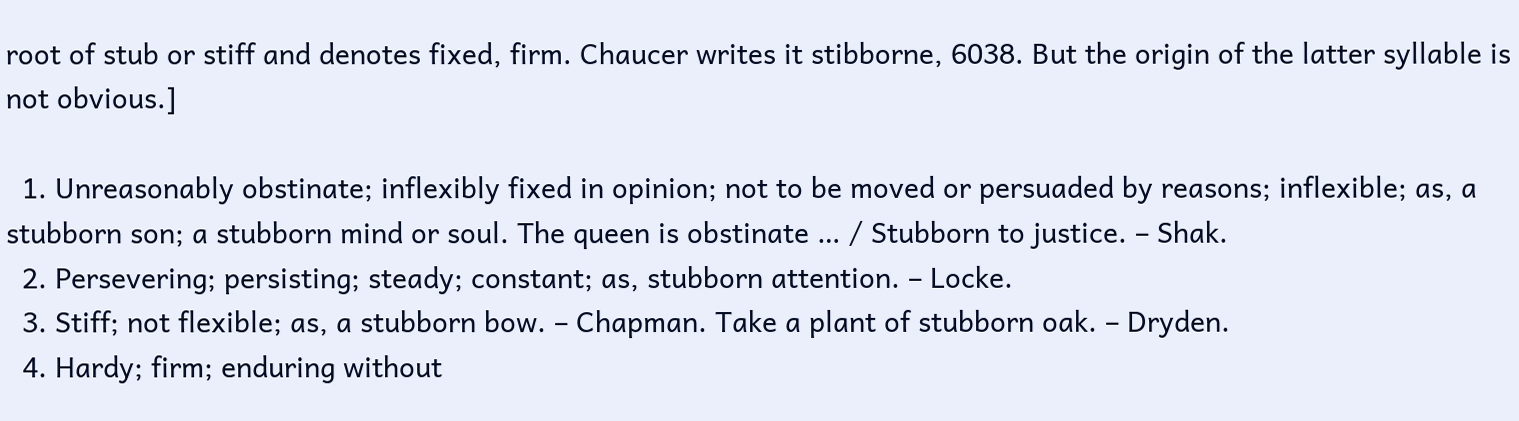root of stub or stiff and denotes fixed, firm. Chaucer writes it stibborne, 6038. But the origin of the latter syllable is not obvious.]

  1. Unreasonably obstinate; inflexibly fixed in opinion; not to be moved or persuaded by reasons; inflexible; as, a stubborn son; a stubborn mind or soul. The queen is obstinate … / Stubborn to justice. – Shak.
  2. Persevering; persisting; steady; constant; as, stubborn attention. – Locke.
  3. Stiff; not flexible; as, a stubborn bow. – Chapman. Take a plant of stubborn oak. – Dryden.
  4. Hardy; firm; enduring without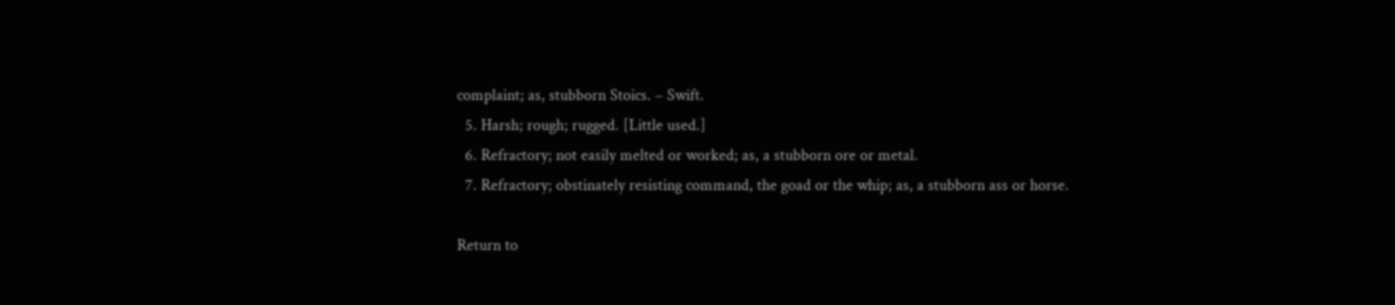complaint; as, stubborn Stoics. – Swift.
  5. Harsh; rough; rugged. [Little used.]
  6. Refractory; not easily melted or worked; as, a stubborn ore or metal.
  7. Refractory; obstinately resisting command, the goad or the whip; as, a stubborn ass or horse.

Return to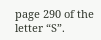page 290 of the letter “S”.